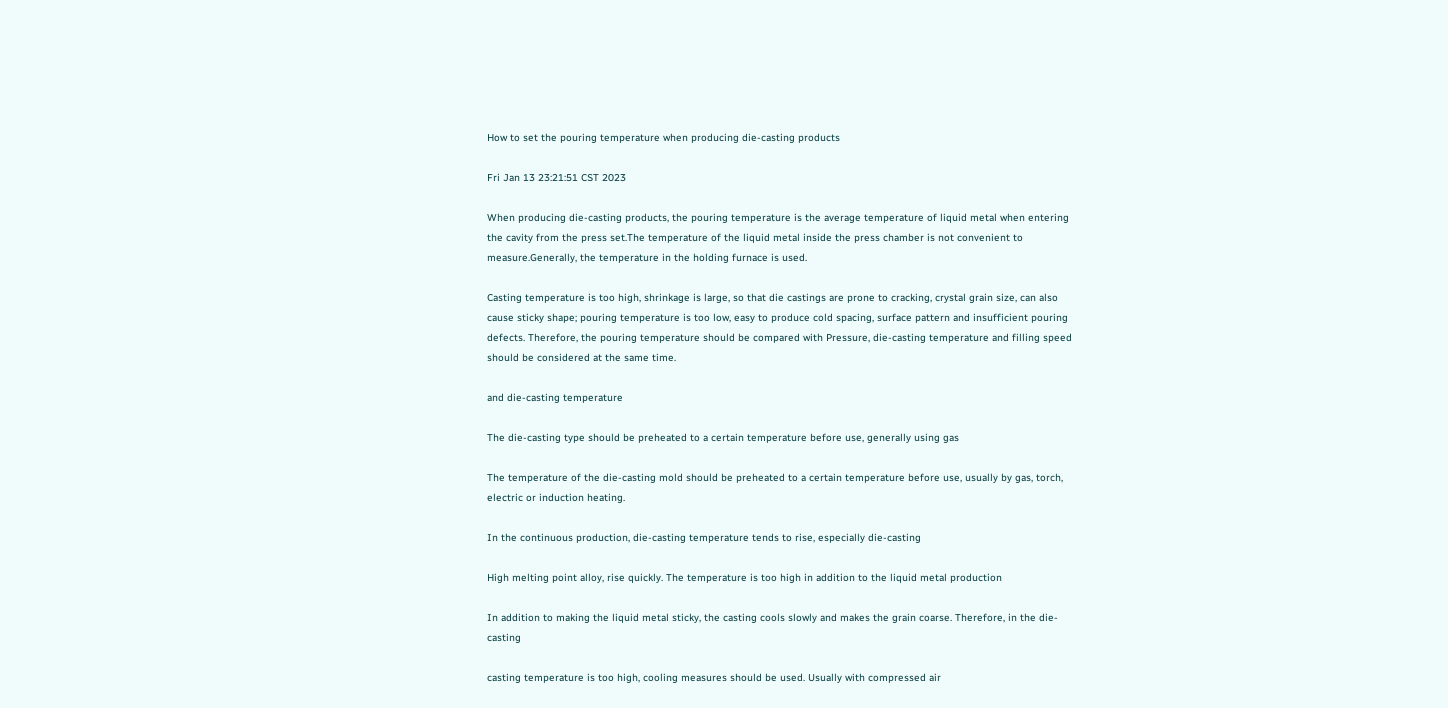How to set the pouring temperature when producing die-casting products

Fri Jan 13 23:21:51 CST 2023

When producing die-casting products, the pouring temperature is the average temperature of liquid metal when entering the cavity from the press set.The temperature of the liquid metal inside the press chamber is not convenient to measure.Generally, the temperature in the holding furnace is used.

Casting temperature is too high, shrinkage is large, so that die castings are prone to cracking, crystal grain size, can also cause sticky shape; pouring temperature is too low, easy to produce cold spacing, surface pattern and insufficient pouring defects. Therefore, the pouring temperature should be compared with Pressure, die-casting temperature and filling speed should be considered at the same time.

and die-casting temperature

The die-casting type should be preheated to a certain temperature before use, generally using gas

The temperature of the die-casting mold should be preheated to a certain temperature before use, usually by gas, torch, electric or induction heating.

In the continuous production, die-casting temperature tends to rise, especially die-casting

High melting point alloy, rise quickly. The temperature is too high in addition to the liquid metal production

In addition to making the liquid metal sticky, the casting cools slowly and makes the grain coarse. Therefore, in the die-casting

casting temperature is too high, cooling measures should be used. Usually with compressed air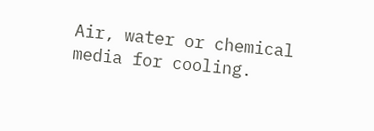Air, water or chemical media for cooling.